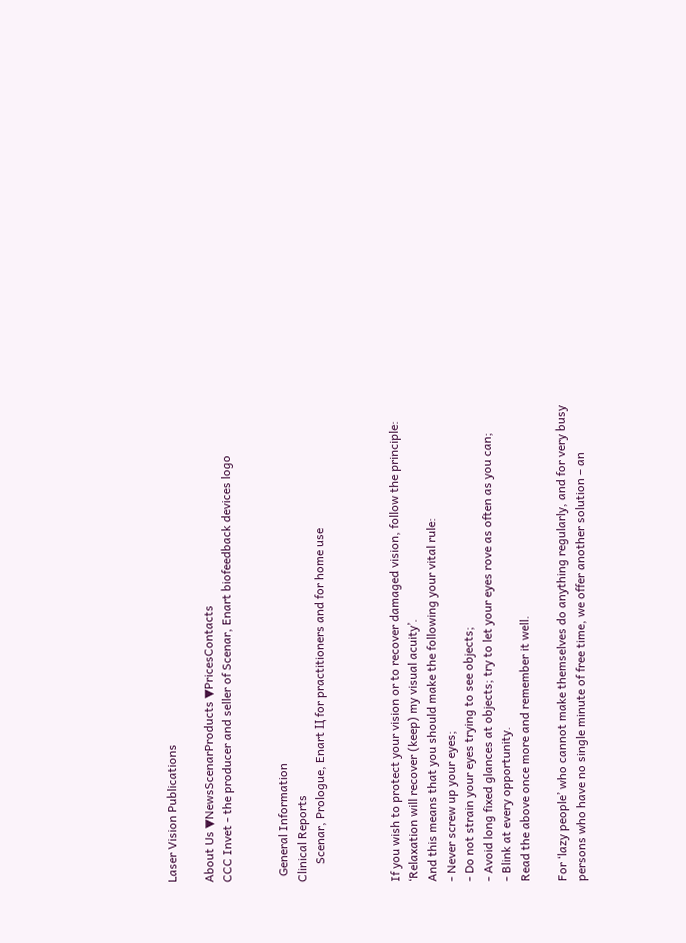Laser Vision Publications

About Us ▼NewsScenarProducts ▼PricesContacts
CCC Invet - the producer and seller of Scenar, Enart biofeedback devices logo


  General Information
Clinical Reports
      Scenar, Prologue, Enart Ц for practitioners and for home use



If you wish to protect your vision or to recover damaged vision, follow the principle: ‘Relaxation will recover (keep) my visual acuity’.
And this means that you should make the following your vital rule:
- Never screw up your eyes;
- Do not strain your eyes trying to see objects;
- Avoid long fixed glances at objects; try to let your eyes rove as often as you can;
- Blink at every opportunity.
Read the above once more and remember it well.

For ‘lazy people’ who cannot make themselves do anything regularly, and for very busy persons who have no single minute of free time, we offer another solution – an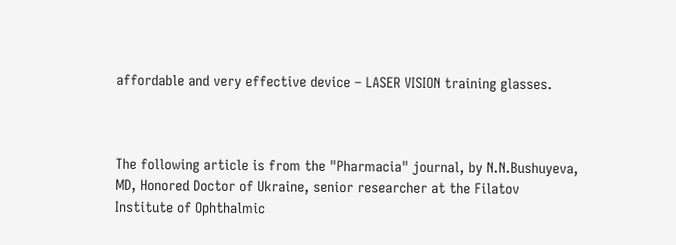affordable and very effective device – LASER VISION training glasses.



The following article is from the "Pharmacia" journal, by N.N.Bushuyeva, MD, Honored Doctor of Ukraine, senior researcher at the Filatov Institute of Ophthalmic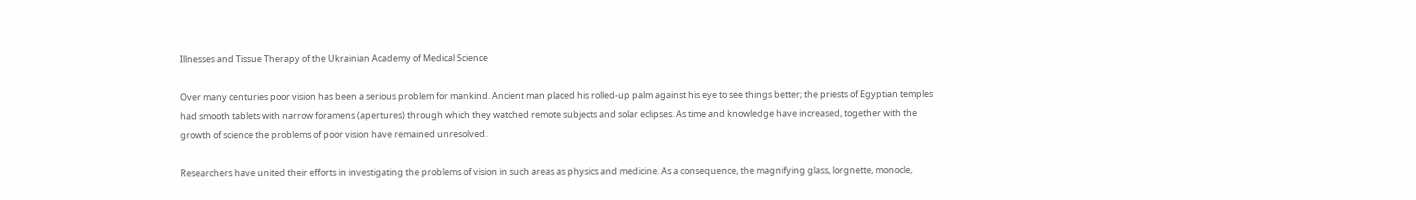Illnesses and Tissue Therapy of the Ukrainian Academy of Medical Science

Over many centuries poor vision has been a serious problem for mankind. Ancient man placed his rolled-up palm against his eye to see things better; the priests of Egyptian temples had smooth tablets with narrow foramens (apertures) through which they watched remote subjects and solar eclipses. As time and knowledge have increased, together with the growth of science the problems of poor vision have remained unresolved.

Researchers have united their efforts in investigating the problems of vision in such areas as physics and medicine. As a consequence, the magnifying glass, lorgnette, monocle,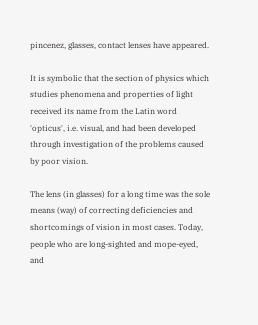pincenez, glasses, contact lenses have appeared.

It is symbolic that the section of physics which studies phenomena and properties of light received its name from the Latin word 'opticus', i.e. visual, and had been developed through investigation of the problems caused by poor vision.

The lens (in glasses) for a long time was the sole means (way) of correcting deficiencies and shortcomings of vision in most cases. Today, people who are long-sighted and mope-eyed, and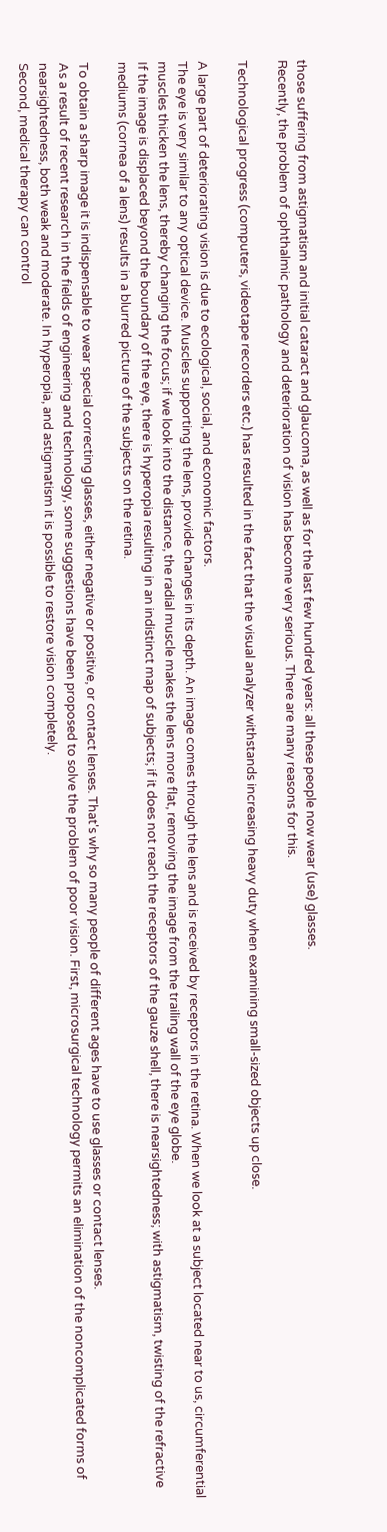those suffering from astigmatism and initial cataract and glaucoma, as well as for the last few hundred years: all these people now wear (use) glasses.
Recently, the problem of ophthalmic pathology and deterioration of vision has become very serious. There are many reasons for this.

Technological progress (computers, videotape recorders etc.) has resulted in the fact that the visual analyzer withstands increasing heavy duty when examining small-sized objects up close.

A large part of deteriorating vision is due to ecological, social, and economic factors.
The eye is very similar to any optical device. Muscles supporting the lens, provide changes in its depth. An image comes through the lens and is received by receptors in the retina. When we look at a subject located near to us, circumferential muscles thicken the lens, thereby changing the focus; if we look into the distance, the radial muscle makes the lens more flat, removing the image from the trailing wall of the eye globe.
If the image is displaced beyond the boundary of the eye, there is hyperopia resulting in an indistinct map of subjects; if it does not reach the receptors of the gauze shell, there is nearsightedness; with astigmatism, twisting of the refractive mediums (cornea of a lens) results in a blurred picture of the subjects on the retina.

To obtain a sharp image it is indispensable to wear special correcting glasses, either negative or positive, or contact lenses. That's why so many people of different ages have to use glasses or contact lenses.
As a result of recent research in the fields of engineering and technology, some suggestions have been proposed to solve the problem of poor vision. First, microsurgical technology permits an elimination of the noncomplicated forms of nearsightedness, both weak and moderate. In hyperopia, and astigmatism it is possible to restore vision completely.
Second, medical therapy can control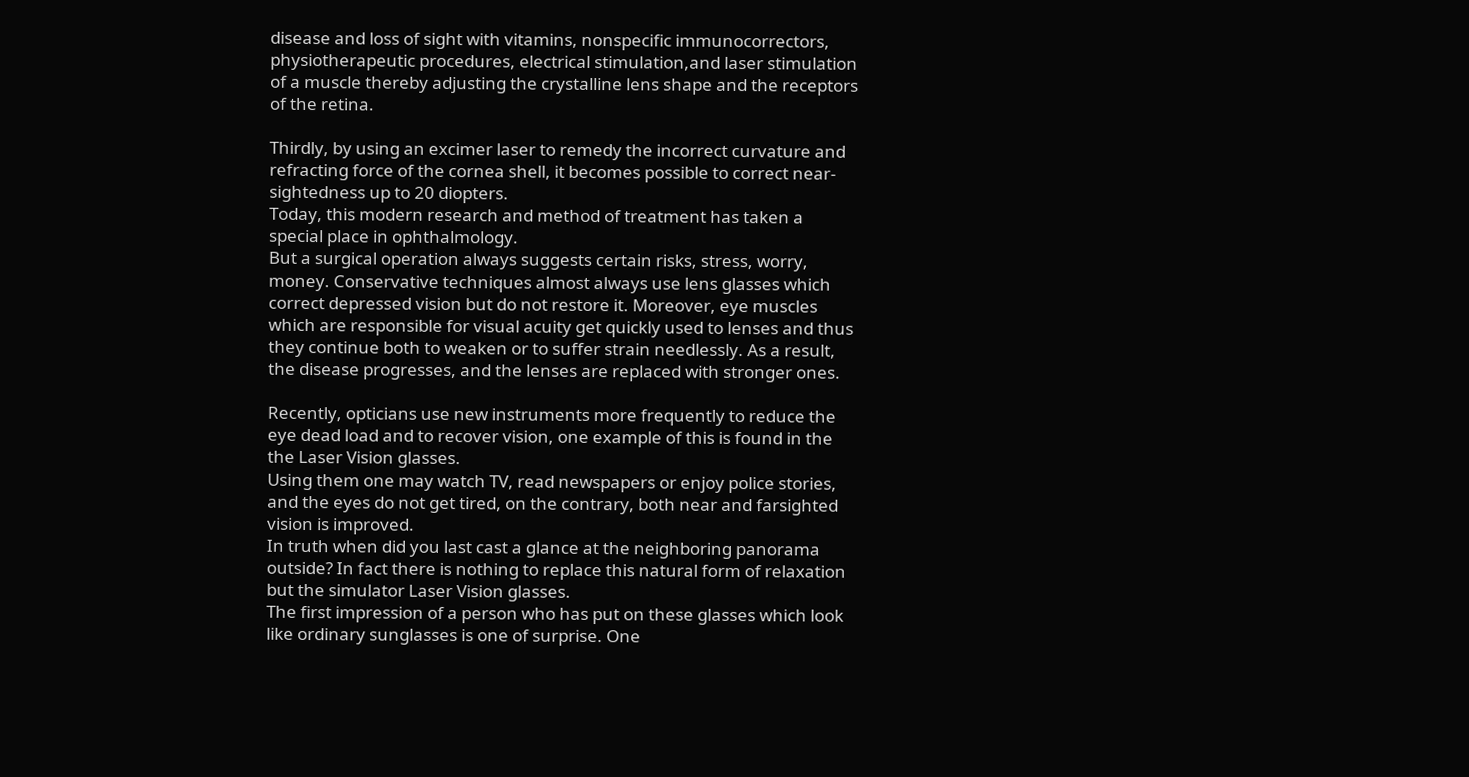disease and loss of sight with vitamins, nonspecific immunocorrectors, physiotherapeutic procedures, electrical stimulation,and laser stimulation of a muscle thereby adjusting the crystalline lens shape and the receptors of the retina.

Thirdly, by using an excimer laser to remedy the incorrect curvature and refracting force of the cornea shell, it becomes possible to correct near-sightedness up to 20 diopters.
Today, this modern research and method of treatment has taken a special place in ophthalmology.
But a surgical operation always suggests certain risks, stress, worry, money. Conservative techniques almost always use lens glasses which correct depressed vision but do not restore it. Moreover, eye muscles which are responsible for visual acuity get quickly used to lenses and thus they continue both to weaken or to suffer strain needlessly. As a result, the disease progresses, and the lenses are replaced with stronger ones.

Recently, opticians use new instruments more frequently to reduce the eye dead load and to recover vision, one example of this is found in the the Laser Vision glasses.
Using them one may watch TV, read newspapers or enjoy police stories, and the eyes do not get tired, on the contrary, both near and farsighted vision is improved.
In truth when did you last cast a glance at the neighboring panorama outside? In fact there is nothing to replace this natural form of relaxation but the simulator Laser Vision glasses.
The first impression of a person who has put on these glasses which look like ordinary sunglasses is one of surprise. One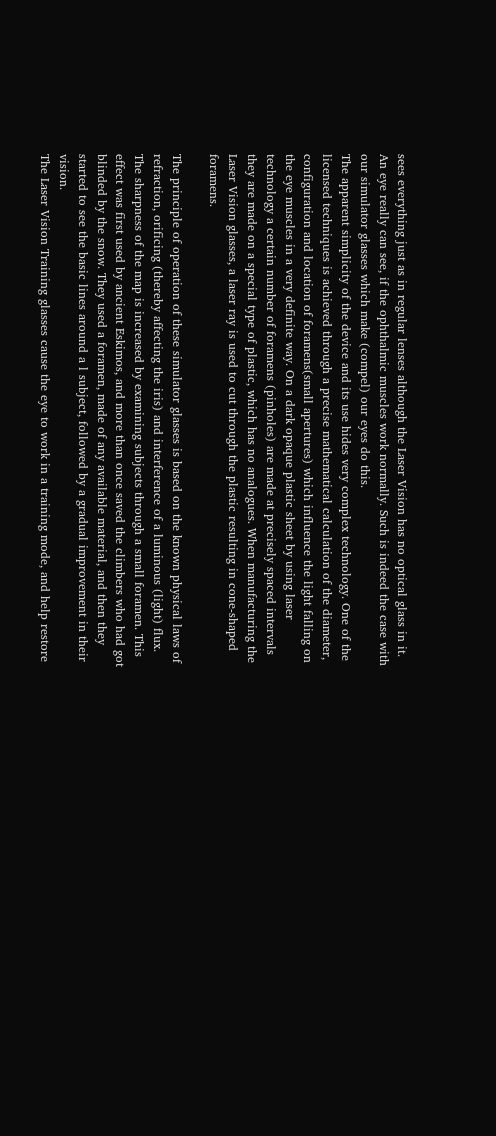sees everything just as in regular lenses although the Laser Vision has no optical glass in it. An eye really can see, if the ophthalmic muscles work normally. Such is indeed the case with our simulator glasses which make (compel) our eyes do this.
The apparent simplicity of the device and its use hides very complex technology. One of the licensed techniques is achieved through a precise mathematical calculation of the diameter, configuration and location of foramens(small apertures) which influence the light falling on the eye muscles in a very definite way. On a dark opaque plastic sheet by using laser technology a certain number of foramens (pinholes) are made at precisely spaced intervals they are made on a special type of plastic, which has no analogues. When manufacturing the Laser Vision glasses, a laser ray is used to cut through the plastic resulting in cone-shaped foramens.

The principle of operation of these simulator glasses is based on the known physical laws of refraction, orificing (thereby affecting the iris) and interference of a luminous (light) flux. The sharpness of the map is increased by examining subjects through a small foramen. This effect was first used by ancient Eskimos, and more than once saved the climbers who had got blinded by the snow. They used a foramen, made of any available material, and then they started to see the basic lines around a l subject, followed by a gradual improvement in their vision.
The Laser Vision Training glasses cause the eye to work in a training mode, and help restore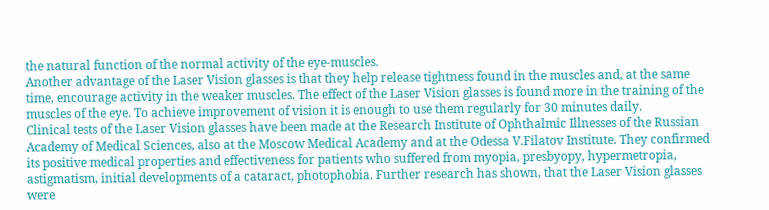the natural function of the normal activity of the eye-muscles.
Another advantage of the Laser Vision glasses is that they help release tightness found in the muscles and, at the same time, encourage activity in the weaker muscles. The effect of the Laser Vision glasses is found more in the training of the muscles of the eye. To achieve improvement of vision it is enough to use them regularly for 30 minutes daily.
Clinical tests of the Laser Vision glasses have been made at the Research Institute of Ophthalmic Illnesses of the Russian Academy of Medical Sciences, also at the Moscow Medical Academy and at the Odessa V.Filatov Institute. They confirmed its positive medical properties and effectiveness for patients who suffered from myopia, presbyopy, hypermetropia, astigmatism, initial developments of a cataract, photophobia. Further research has shown, that the Laser Vision glasses were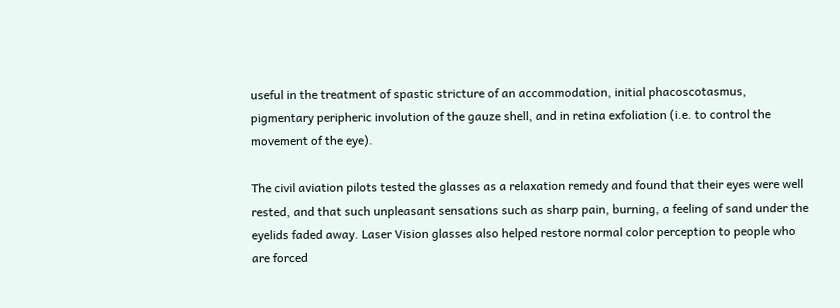useful in the treatment of spastic stricture of an accommodation, initial phacoscotasmus, pigmentary peripheric involution of the gauze shell, and in retina exfoliation (i.e. to control the movement of the eye).

The civil aviation pilots tested the glasses as a relaxation remedy and found that their eyes were well rested, and that such unpleasant sensations such as sharp pain, burning, a feeling of sand under the eyelids faded away. Laser Vision glasses also helped restore normal color perception to people who are forced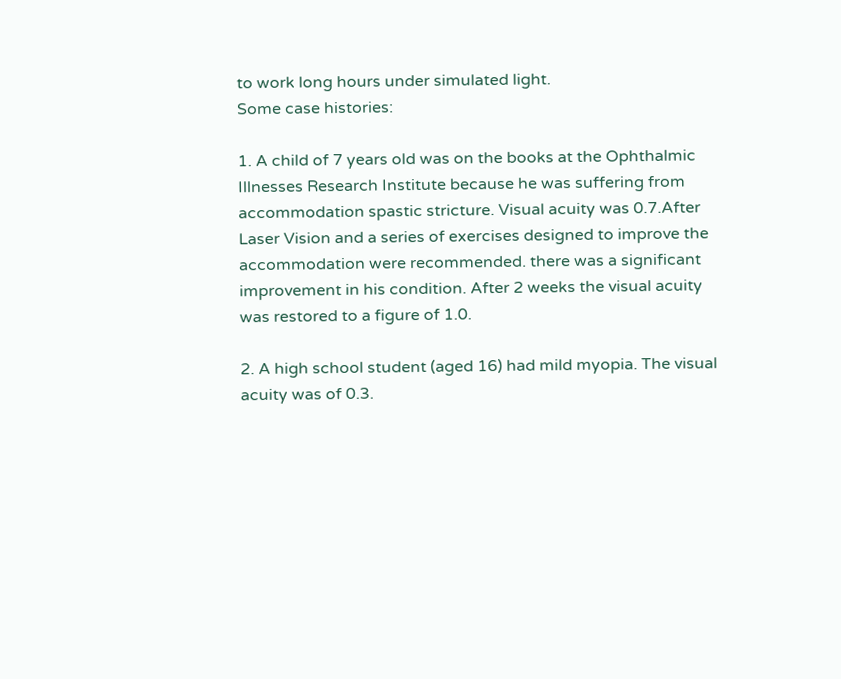to work long hours under simulated light.
Some case histories:

1. A child of 7 years old was on the books at the Ophthalmic Illnesses Research Institute because he was suffering from accommodation spastic stricture. Visual acuity was 0.7.After Laser Vision and a series of exercises designed to improve the accommodation were recommended. there was a significant improvement in his condition. After 2 weeks the visual acuity was restored to a figure of 1.0.

2. A high school student (aged 16) had mild myopia. The visual acuity was of 0.3.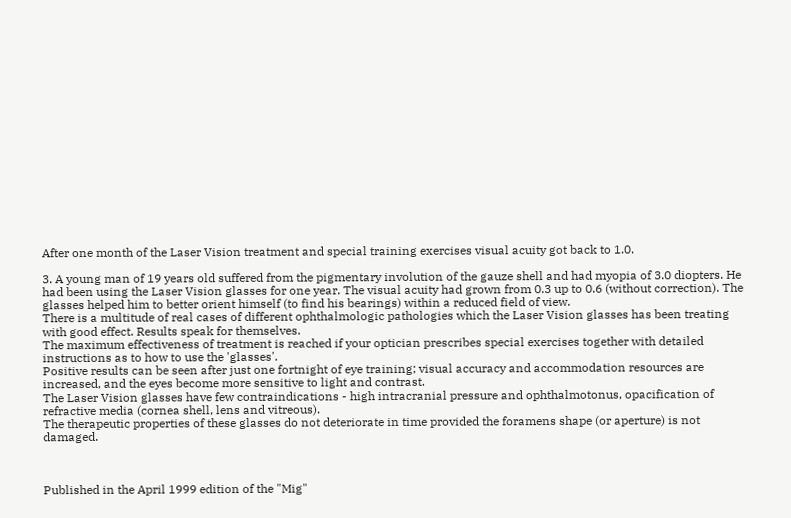After one month of the Laser Vision treatment and special training exercises visual acuity got back to 1.0.

3. A young man of 19 years old suffered from the pigmentary involution of the gauze shell and had myopia of 3.0 diopters. He had been using the Laser Vision glasses for one year. The visual acuity had grown from 0.3 up to 0.6 (without correction). The glasses helped him to better orient himself (to find his bearings) within a reduced field of view.
There is a multitude of real cases of different ophthalmologic pathologies which the Laser Vision glasses has been treating with good effect. Results speak for themselves.
The maximum effectiveness of treatment is reached if your optician prescribes special exercises together with detailed instructions as to how to use the 'glasses'.
Positive results can be seen after just one fortnight of eye training; visual accuracy and accommodation resources are increased, and the eyes become more sensitive to light and contrast.
The Laser Vision glasses have few contraindications - high intracranial pressure and ophthalmotonus, opacification of refractive media (cornea shell, lens and vitreous).
The therapeutic properties of these glasses do not deteriorate in time provided the foramens shape (or aperture) is not damaged.



Published in the April 1999 edition of the "Mig"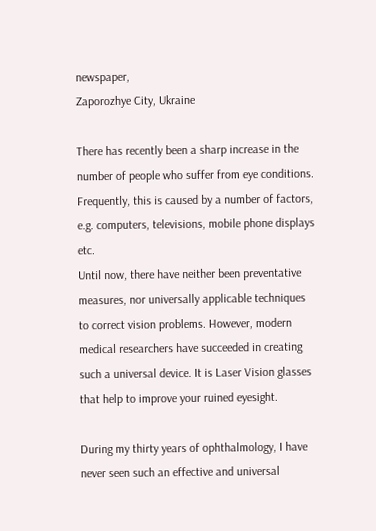newspaper,
Zaporozhye City, Ukraine

There has recently been a sharp increase in the number of people who suffer from eye conditions. Frequently, this is caused by a number of factors, e.g. computers, televisions, mobile phone displays etc.
Until now, there have neither been preventative measures, nor universally applicable techniques to correct vision problems. However, modern medical researchers have succeeded in creating such a universal device. It is Laser Vision glasses that help to improve your ruined eyesight.

During my thirty years of ophthalmology, I have never seen such an effective and universal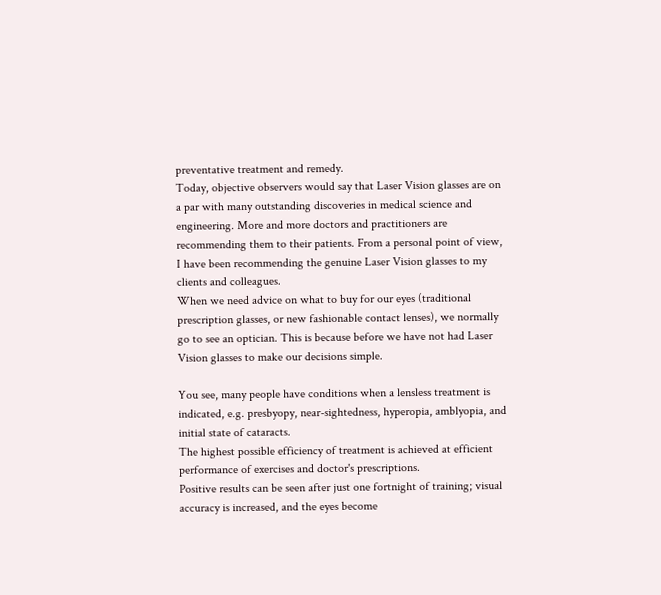preventative treatment and remedy.
Today, objective observers would say that Laser Vision glasses are on a par with many outstanding discoveries in medical science and engineering. More and more doctors and practitioners are recommending them to their patients. From a personal point of view, I have been recommending the genuine Laser Vision glasses to my clients and colleagues.
When we need advice on what to buy for our eyes (traditional prescription glasses, or new fashionable contact lenses), we normally go to see an optician. This is because before we have not had Laser Vision glasses to make our decisions simple.

You see, many people have conditions when a lensless treatment is indicated, e.g. presbyopy, near-sightedness, hyperopia, amblyopia, and initial state of cataracts.
The highest possible efficiency of treatment is achieved at efficient performance of exercises and doctor's prescriptions.
Positive results can be seen after just one fortnight of training; visual accuracy is increased, and the eyes become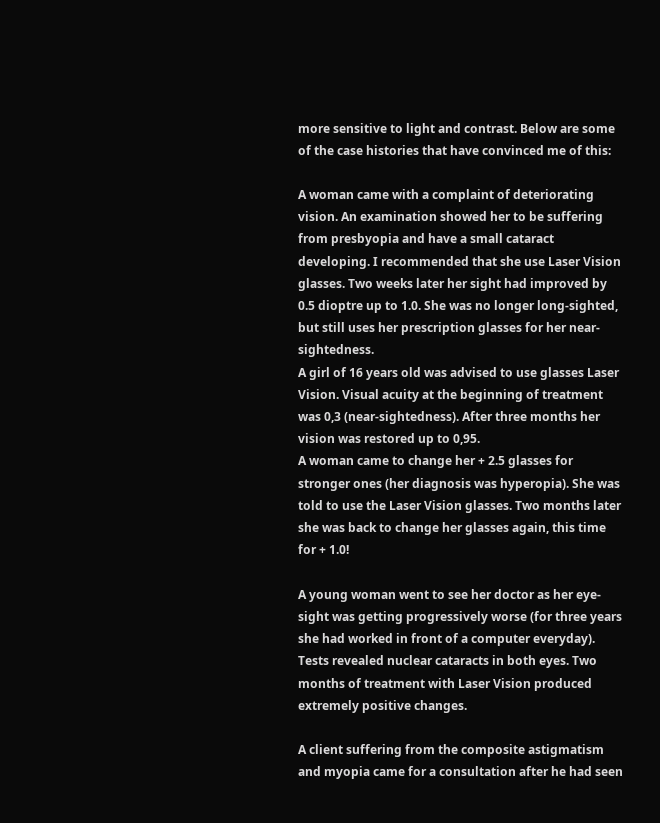more sensitive to light and contrast. Below are some of the case histories that have convinced me of this:

A woman came with a complaint of deteriorating vision. An examination showed her to be suffering from presbyopia and have a small cataract developing. I recommended that she use Laser Vision glasses. Two weeks later her sight had improved by 0.5 dioptre up to 1.0. She was no longer long-sighted, but still uses her prescription glasses for her near-sightedness.
A girl of 16 years old was advised to use glasses Laser Vision. Visual acuity at the beginning of treatment was 0,3 (near-sightedness). After three months her vision was restored up to 0,95.
A woman came to change her + 2.5 glasses for stronger ones (her diagnosis was hyperopia). She was told to use the Laser Vision glasses. Two months later she was back to change her glasses again, this time for + 1.0!

A young woman went to see her doctor as her eye-sight was getting progressively worse (for three years she had worked in front of a computer everyday). Tests revealed nuclear cataracts in both eyes. Two months of treatment with Laser Vision produced extremely positive changes.

A client suffering from the composite astigmatism and myopia came for a consultation after he had seen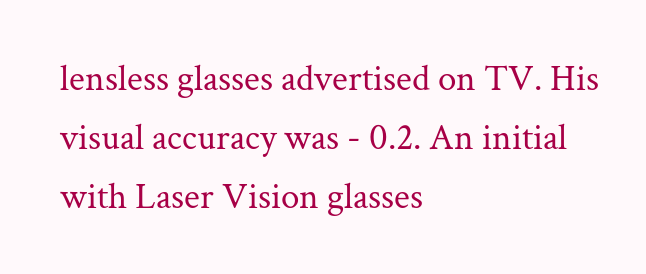lensless glasses advertised on TV. His visual accuracy was - 0.2. An initial with Laser Vision glasses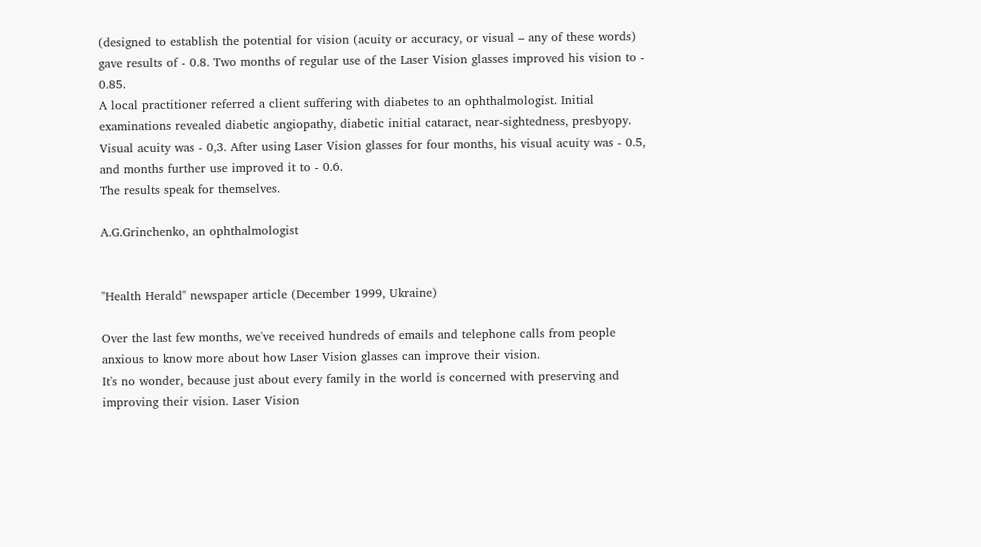(designed to establish the potential for vision (acuity or accuracy, or visual – any of these words) gave results of - 0.8. Two months of regular use of the Laser Vision glasses improved his vision to - 0.85.
A local practitioner referred a client suffering with diabetes to an ophthalmologist. Initial examinations revealed diabetic angiopathy, diabetic initial cataract, near-sightedness, presbyopy. Visual acuity was - 0,3. After using Laser Vision glasses for four months, his visual acuity was - 0.5, and months further use improved it to - 0.6.
The results speak for themselves.

A.G.Grinchenko, an ophthalmologist


"Health Herald" newspaper article (December 1999, Ukraine)

Over the last few months, we've received hundreds of emails and telephone calls from people anxious to know more about how Laser Vision glasses can improve their vision.
It's no wonder, because just about every family in the world is concerned with preserving and improving their vision. Laser Vision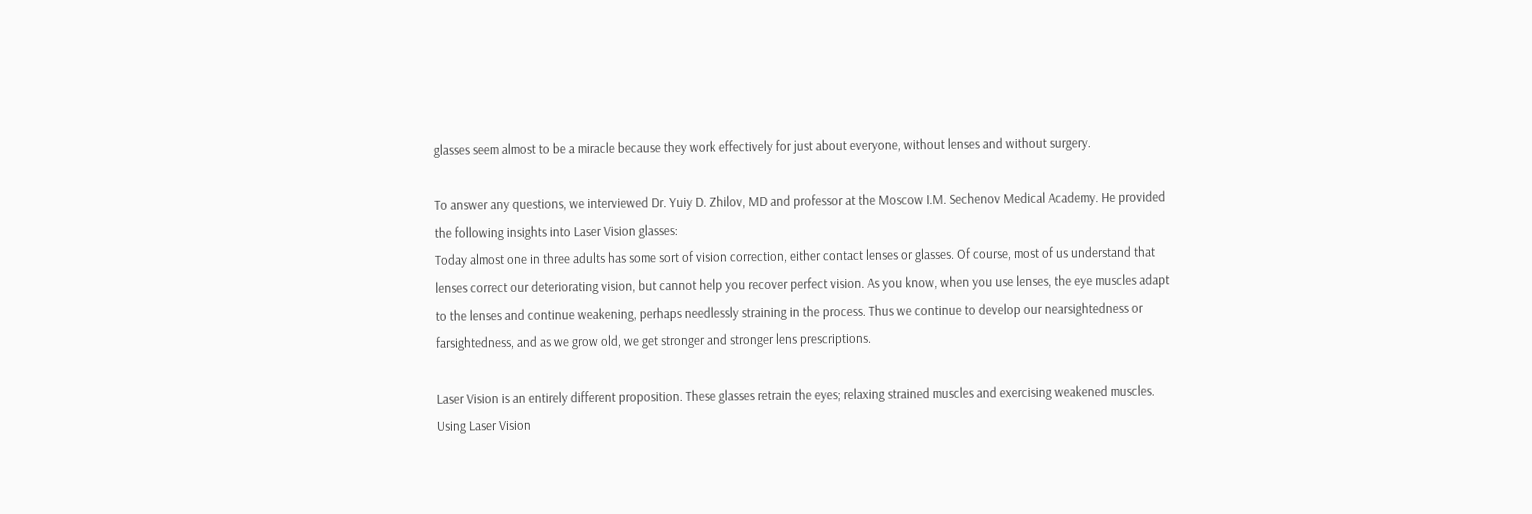glasses seem almost to be a miracle because they work effectively for just about everyone, without lenses and without surgery.

To answer any questions, we interviewed Dr. Yuiy D. Zhilov, MD and professor at the Moscow I.M. Sechenov Medical Academy. He provided the following insights into Laser Vision glasses:
Today almost one in three adults has some sort of vision correction, either contact lenses or glasses. Of course, most of us understand that lenses correct our deteriorating vision, but cannot help you recover perfect vision. As you know, when you use lenses, the eye muscles adapt to the lenses and continue weakening, perhaps needlessly straining in the process. Thus we continue to develop our nearsightedness or farsightedness, and as we grow old, we get stronger and stronger lens prescriptions.

Laser Vision is an entirely different proposition. These glasses retrain the eyes; relaxing strained muscles and exercising weakened muscles. Using Laser Vision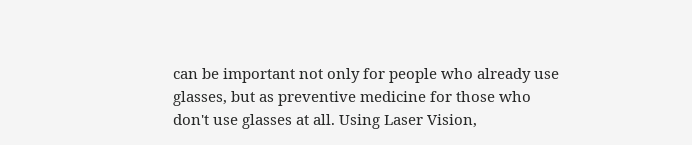can be important not only for people who already use glasses, but as preventive medicine for those who don't use glasses at all. Using Laser Vision,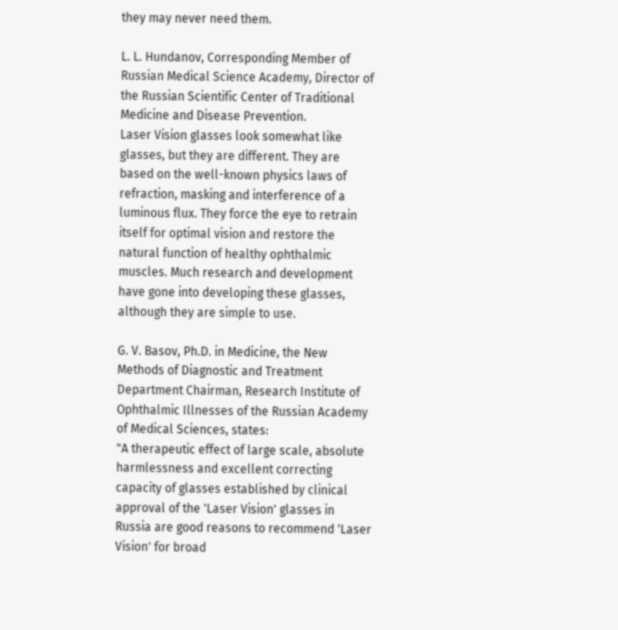they may never need them.

L. L. Hundanov, Corresponding Member of Russian Medical Science Academy, Director of the Russian Scientific Center of Traditional Medicine and Disease Prevention.
Laser Vision glasses look somewhat like glasses, but they are different. They are based on the well-known physics laws of refraction, masking and interference of a luminous flux. They force the eye to retrain itself for optimal vision and restore the natural function of healthy ophthalmic muscles. Much research and development have gone into developing these glasses, although they are simple to use.

G. V. Basov, Ph.D. in Medicine, the New Methods of Diagnostic and Treatment Department Chairman, Research Institute of Ophthalmic Illnesses of the Russian Academy of Medical Sciences, states:
"A therapeutic effect of large scale, absolute harmlessness and excellent correcting capacity of glasses established by clinical approval of the 'Laser Vision' glasses in Russia are good reasons to recommend 'Laser Vision' for broad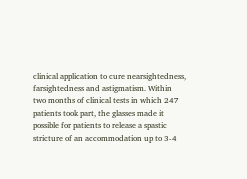clinical application to cure nearsightedness, farsightedness and astigmatism. Within two months of clinical tests in which 247 patients took part, the glasses made it possible for patients to release a spastic stricture of an accommodation up to 3-4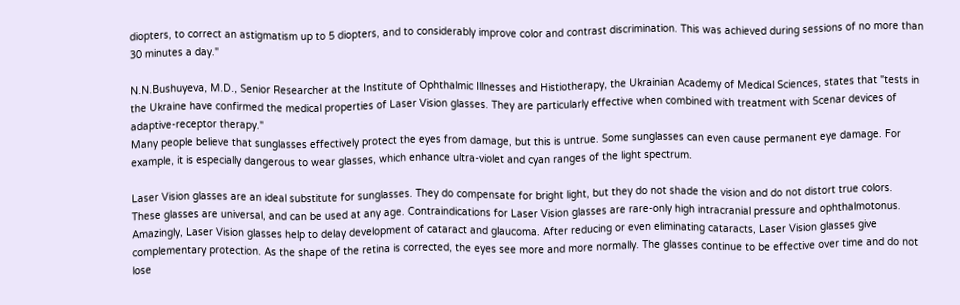diopters, to correct an astigmatism up to 5 diopters, and to considerably improve color and contrast discrimination. This was achieved during sessions of no more than 30 minutes a day."

N.N.Bushuyeva, M.D., Senior Researcher at the Institute of Ophthalmic Illnesses and Histiotherapy, the Ukrainian Academy of Medical Sciences, states that "tests in the Ukraine have confirmed the medical properties of Laser Vision glasses. They are particularly effective when combined with treatment with Scenar devices of adaptive-receptor therapy."
Many people believe that sunglasses effectively protect the eyes from damage, but this is untrue. Some sunglasses can even cause permanent eye damage. For example, it is especially dangerous to wear glasses, which enhance ultra-violet and cyan ranges of the light spectrum.

Laser Vision glasses are an ideal substitute for sunglasses. They do compensate for bright light, but they do not shade the vision and do not distort true colors.
These glasses are universal, and can be used at any age. Contraindications for Laser Vision glasses are rare-only high intracranial pressure and ophthalmotonus. Amazingly, Laser Vision glasses help to delay development of cataract and glaucoma. After reducing or even eliminating cataracts, Laser Vision glasses give complementary protection. As the shape of the retina is corrected, the eyes see more and more normally. The glasses continue to be effective over time and do not lose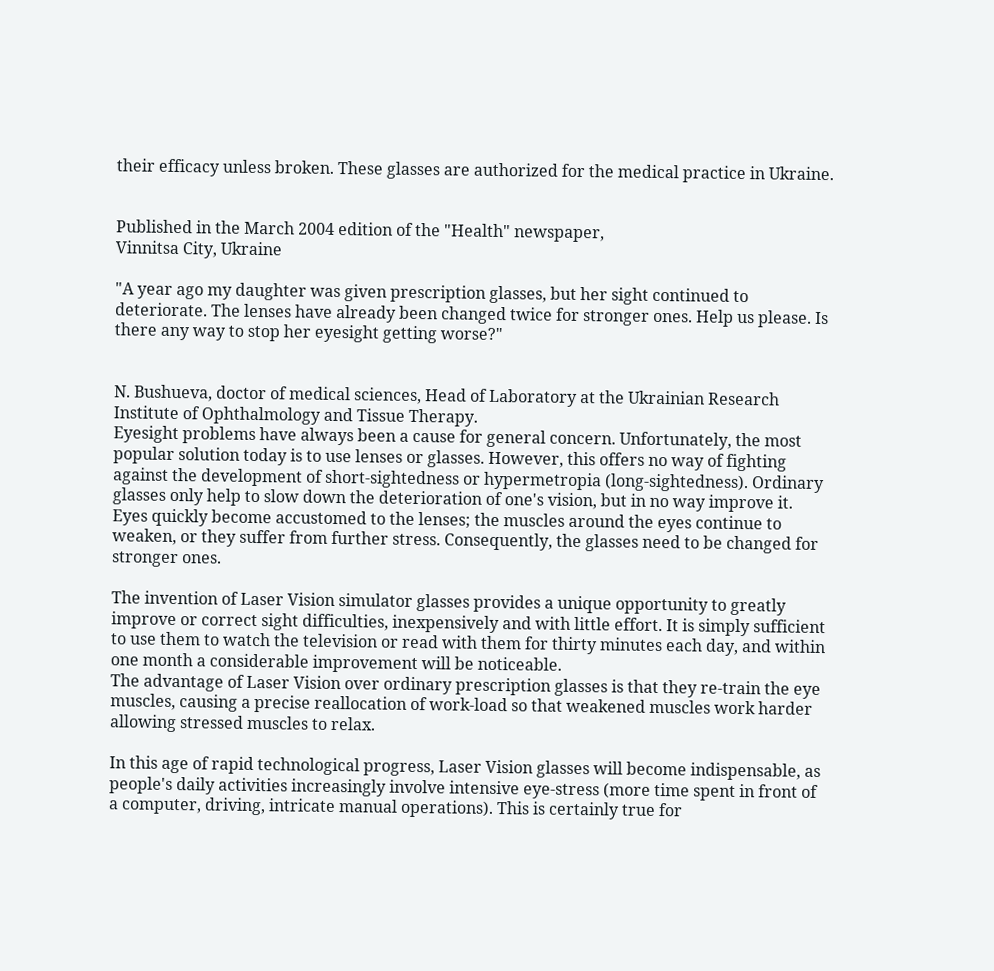their efficacy unless broken. These glasses are authorized for the medical practice in Ukraine.


Published in the March 2004 edition of the "Health" newspaper,
Vinnitsa City, Ukraine

"A year ago my daughter was given prescription glasses, but her sight continued to deteriorate. The lenses have already been changed twice for stronger ones. Help us please. Is there any way to stop her eyesight getting worse?"


N. Bushueva, doctor of medical sciences, Head of Laboratory at the Ukrainian Research Institute of Ophthalmology and Tissue Therapy.
Eyesight problems have always been a cause for general concern. Unfortunately, the most popular solution today is to use lenses or glasses. However, this offers no way of fighting against the development of short-sightedness or hypermetropia (long-sightedness). Ordinary glasses only help to slow down the deterioration of one's vision, but in no way improve it. Eyes quickly become accustomed to the lenses; the muscles around the eyes continue to weaken, or they suffer from further stress. Consequently, the glasses need to be changed for stronger ones.

The invention of Laser Vision simulator glasses provides a unique opportunity to greatly improve or correct sight difficulties, inexpensively and with little effort. It is simply sufficient to use them to watch the television or read with them for thirty minutes each day, and within one month a considerable improvement will be noticeable.
The advantage of Laser Vision over ordinary prescription glasses is that they re-train the eye muscles, causing a precise reallocation of work-load so that weakened muscles work harder allowing stressed muscles to relax.

In this age of rapid technological progress, Laser Vision glasses will become indispensable, as people's daily activities increasingly involve intensive eye-stress (more time spent in front of a computer, driving, intricate manual operations). This is certainly true for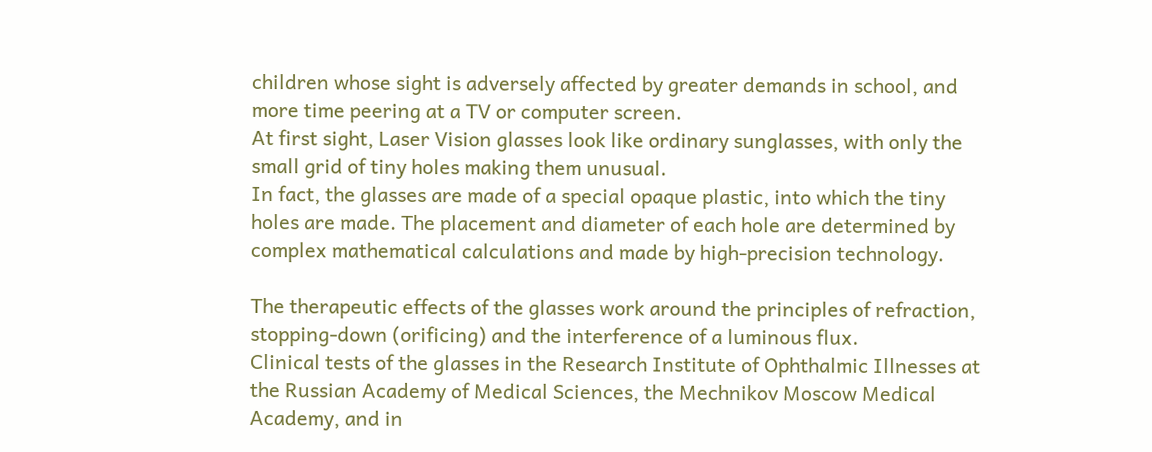children whose sight is adversely affected by greater demands in school, and more time peering at a TV or computer screen.
At first sight, Laser Vision glasses look like ordinary sunglasses, with only the small grid of tiny holes making them unusual.
In fact, the glasses are made of a special opaque plastic, into which the tiny holes are made. The placement and diameter of each hole are determined by complex mathematical calculations and made by high-precision technology.

The therapeutic effects of the glasses work around the principles of refraction, stopping-down (orificing) and the interference of a luminous flux.
Clinical tests of the glasses in the Research Institute of Ophthalmic Illnesses at the Russian Academy of Medical Sciences, the Mechnikov Moscow Medical Academy, and in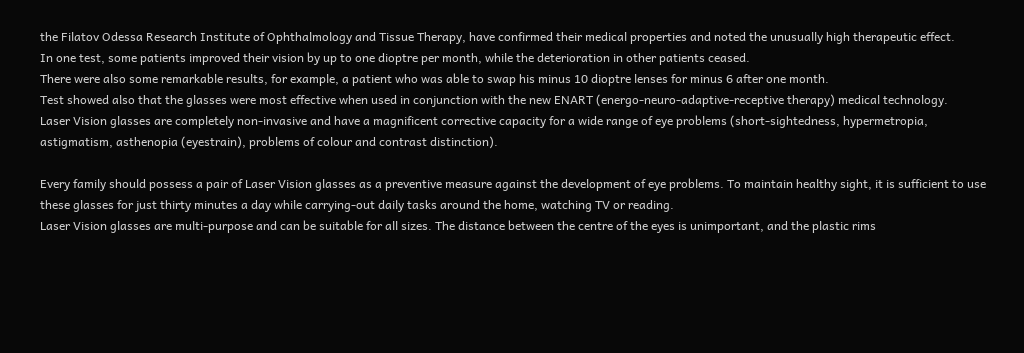the Filatov Odessa Research Institute of Ophthalmology and Tissue Therapy, have confirmed their medical properties and noted the unusually high therapeutic effect.
In one test, some patients improved their vision by up to one dioptre per month, while the deterioration in other patients ceased.
There were also some remarkable results, for example, a patient who was able to swap his minus 10 dioptre lenses for minus 6 after one month.
Test showed also that the glasses were most effective when used in conjunction with the new ENART (energo-neuro-adaptive-receptive therapy) medical technology.
Laser Vision glasses are completely non-invasive and have a magnificent corrective capacity for a wide range of eye problems (short-sightedness, hypermetropia, astigmatism, asthenopia (eyestrain), problems of colour and contrast distinction).

Every family should possess a pair of Laser Vision glasses as a preventive measure against the development of eye problems. To maintain healthy sight, it is sufficient to use these glasses for just thirty minutes a day while carrying-out daily tasks around the home, watching TV or reading.
Laser Vision glasses are multi-purpose and can be suitable for all sizes. The distance between the centre of the eyes is unimportant, and the plastic rims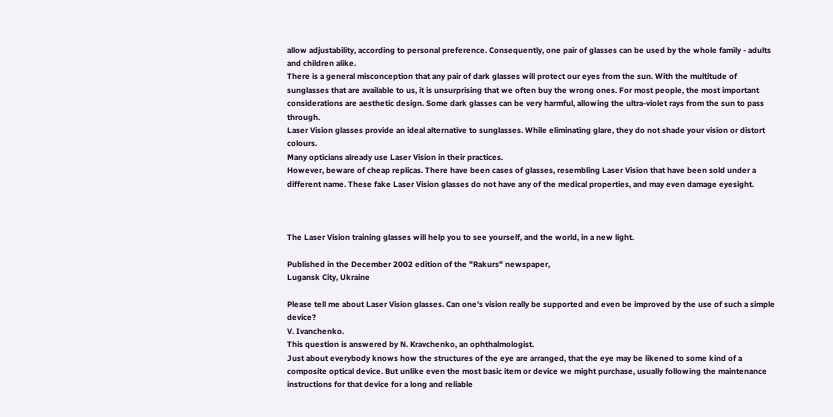allow adjustability, according to personal preference. Consequently, one pair of glasses can be used by the whole family - adults and children alike.
There is a general misconception that any pair of dark glasses will protect our eyes from the sun. With the multitude of sunglasses that are available to us, it is unsurprising that we often buy the wrong ones. For most people, the most important considerations are aesthetic design. Some dark glasses can be very harmful, allowing the ultra-violet rays from the sun to pass through.
Laser Vision glasses provide an ideal alternative to sunglasses. While eliminating glare, they do not shade your vision or distort colours.
Many opticians already use Laser Vision in their practices.
However, beware of cheap replicas. There have been cases of glasses, resembling Laser Vision that have been sold under a different name. These fake Laser Vision glasses do not have any of the medical properties, and may even damage eyesight.



The Laser Vision training glasses will help you to see yourself, and the world, in a new light.

Published in the December 2002 edition of the "Rakurs" newspaper,
Lugansk City, Ukraine

Please tell me about Laser Vision glasses. Can one's vision really be supported and even be improved by the use of such a simple device?
V. Ivanchenko.
This question is answered by N. Kravchenko, an ophthalmologist.
Just about everybody knows how the structures of the eye are arranged, that the eye may be likened to some kind of a composite optical device. But unlike even the most basic item or device we might purchase, usually following the maintenance instructions for that device for a long and reliable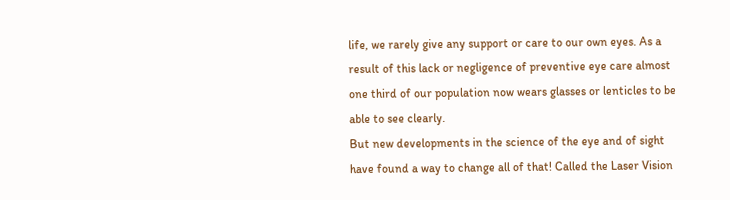life, we rarely give any support or care to our own eyes. As a result of this lack or negligence of preventive eye care almost one third of our population now wears glasses or lenticles to be able to see clearly.
But new developments in the science of the eye and of sight have found a way to change all of that! Called the Laser Vision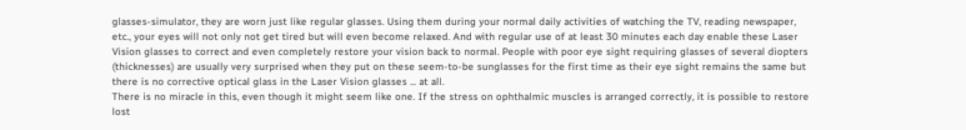glasses-simulator, they are worn just like regular glasses. Using them during your normal daily activities of watching the TV, reading newspaper, etc., your eyes will not only not get tired but will even become relaxed. And with regular use of at least 30 minutes each day enable these Laser Vision glasses to correct and even completely restore your vision back to normal. People with poor eye sight requiring glasses of several diopters (thicknesses) are usually very surprised when they put on these seem-to-be sunglasses for the first time as their eye sight remains the same but there is no corrective optical glass in the Laser Vision glasses ... at all.
There is no miracle in this, even though it might seem like one. If the stress on ophthalmic muscles is arranged correctly, it is possible to restore lost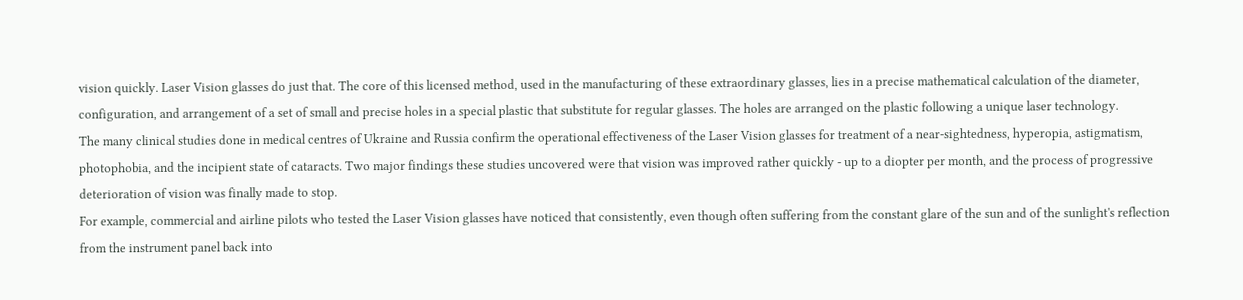vision quickly. Laser Vision glasses do just that. The core of this licensed method, used in the manufacturing of these extraordinary glasses, lies in a precise mathematical calculation of the diameter, configuration, and arrangement of a set of small and precise holes in a special plastic that substitute for regular glasses. The holes are arranged on the plastic following a unique laser technology.
The many clinical studies done in medical centres of Ukraine and Russia confirm the operational effectiveness of the Laser Vision glasses for treatment of a near-sightedness, hyperopia, astigmatism, photophobia, and the incipient state of cataracts. Two major findings these studies uncovered were that vision was improved rather quickly - up to a diopter per month, and the process of progressive deterioration of vision was finally made to stop.
For example, commercial and airline pilots who tested the Laser Vision glasses have noticed that consistently, even though often suffering from the constant glare of the sun and of the sunlight's reflection from the instrument panel back into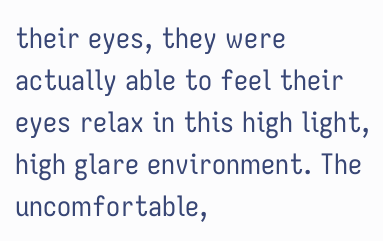their eyes, they were actually able to feel their eyes relax in this high light, high glare environment. The uncomfortable,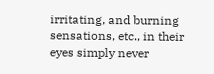irritating, and burning sensations, etc., in their eyes simply never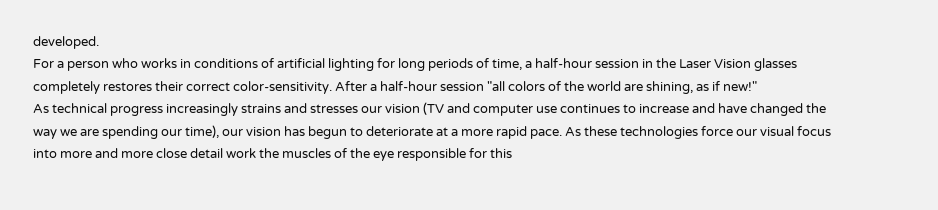developed.
For a person who works in conditions of artificial lighting for long periods of time, a half-hour session in the Laser Vision glasses completely restores their correct color-sensitivity. After a half-hour session "all colors of the world are shining, as if new!"
As technical progress increasingly strains and stresses our vision (TV and computer use continues to increase and have changed the way we are spending our time), our vision has begun to deteriorate at a more rapid pace. As these technologies force our visual focus into more and more close detail work the muscles of the eye responsible for this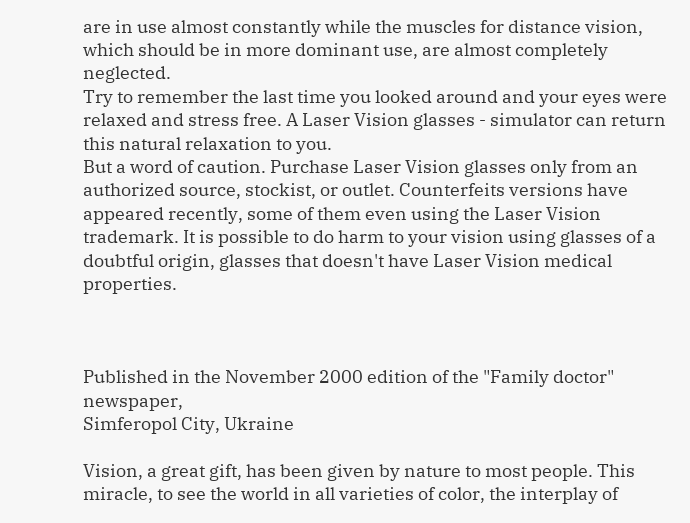are in use almost constantly while the muscles for distance vision, which should be in more dominant use, are almost completely neglected.
Try to remember the last time you looked around and your eyes were relaxed and stress free. A Laser Vision glasses - simulator can return this natural relaxation to you.
But a word of caution. Purchase Laser Vision glasses only from an authorized source, stockist, or outlet. Counterfeits versions have appeared recently, some of them even using the Laser Vision trademark. It is possible to do harm to your vision using glasses of a doubtful origin, glasses that doesn't have Laser Vision medical properties.



Published in the November 2000 edition of the "Family doctor" newspaper,
Simferopol City, Ukraine

Vision, a great gift, has been given by nature to most people. This miracle, to see the world in all varieties of color, the interplay of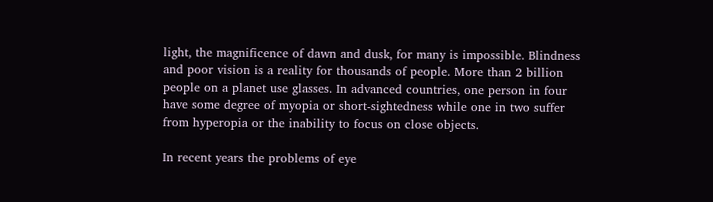light, the magnificence of dawn and dusk, for many is impossible. Blindness and poor vision is a reality for thousands of people. More than 2 billion people on a planet use glasses. In advanced countries, one person in four have some degree of myopia or short-sightedness while one in two suffer from hyperopia or the inability to focus on close objects.

In recent years the problems of eye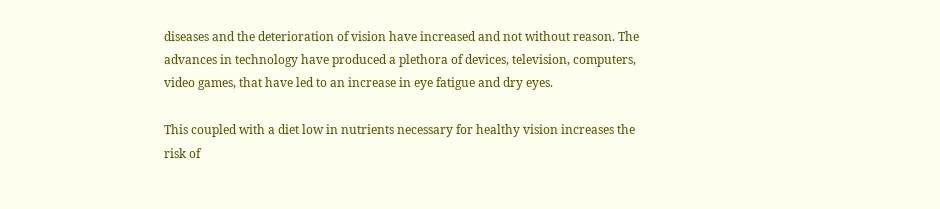diseases and the deterioration of vision have increased and not without reason. The advances in technology have produced a plethora of devices, television, computers, video games, that have led to an increase in eye fatigue and dry eyes.

This coupled with a diet low in nutrients necessary for healthy vision increases the risk of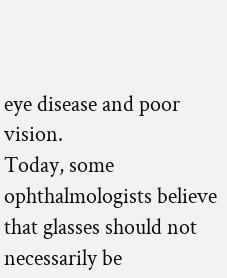eye disease and poor vision.
Today, some ophthalmologists believe that glasses should not necessarily be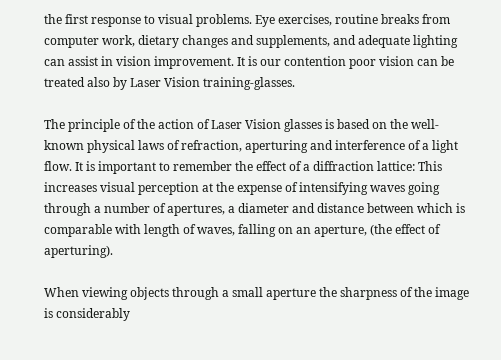the first response to visual problems. Eye exercises, routine breaks from computer work, dietary changes and supplements, and adequate lighting can assist in vision improvement. It is our contention poor vision can be treated also by Laser Vision training-glasses.

The principle of the action of Laser Vision glasses is based on the well-known physical laws of refraction, aperturing and interference of a light flow. It is important to remember the effect of a diffraction lattice: This increases visual perception at the expense of intensifying waves going through a number of apertures, a diameter and distance between which is comparable with length of waves, falling on an aperture, (the effect of aperturing).

When viewing objects through a small aperture the sharpness of the image is considerably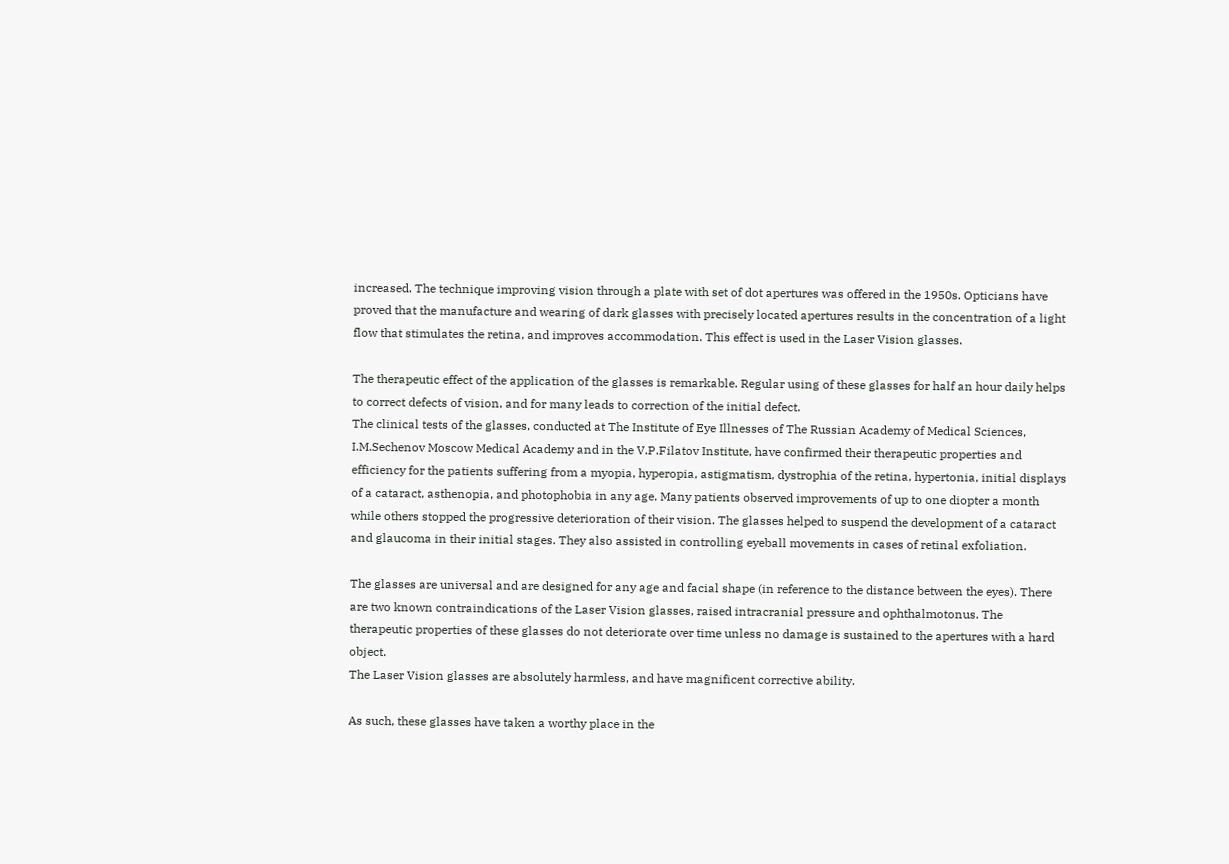increased. The technique improving vision through a plate with set of dot apertures was offered in the 1950s. Opticians have proved that the manufacture and wearing of dark glasses with precisely located apertures results in the concentration of a light flow that stimulates the retina, and improves accommodation. This effect is used in the Laser Vision glasses.

The therapeutic effect of the application of the glasses is remarkable. Regular using of these glasses for half an hour daily helps to correct defects of vision, and for many leads to correction of the initial defect.
The clinical tests of the glasses, conducted at The Institute of Eye Illnesses of The Russian Academy of Medical Sciences, I.M.Sechenov Moscow Medical Academy and in the V.P.Filatov Institute, have confirmed their therapeutic properties and efficiency for the patients suffering from a myopia, hyperopia, astigmatism, dystrophia of the retina, hypertonia, initial displays of a cataract, asthenopia, and photophobia in any age. Many patients observed improvements of up to one diopter a month while others stopped the progressive deterioration of their vision. The glasses helped to suspend the development of a cataract and glaucoma in their initial stages. They also assisted in controlling eyeball movements in cases of retinal exfoliation.

The glasses are universal and are designed for any age and facial shape (in reference to the distance between the eyes). There are two known contraindications of the Laser Vision glasses, raised intracranial pressure and ophthalmotonus. The therapeutic properties of these glasses do not deteriorate over time unless no damage is sustained to the apertures with a hard object.
The Laser Vision glasses are absolutely harmless, and have magnificent corrective ability.

As such, these glasses have taken a worthy place in the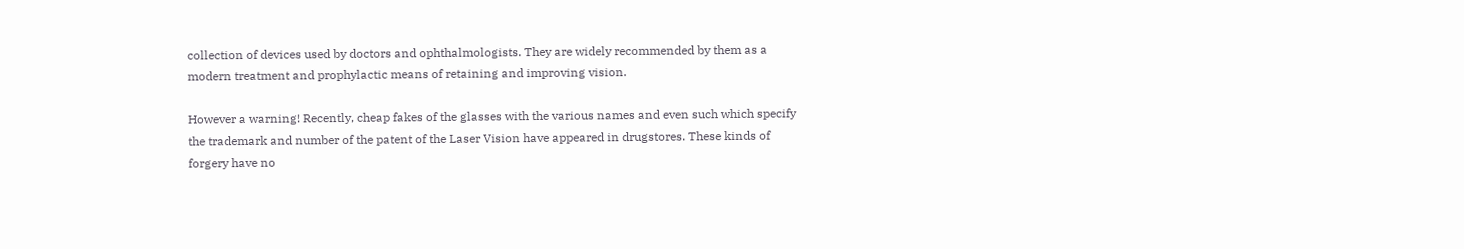collection of devices used by doctors and ophthalmologists. They are widely recommended by them as a modern treatment and prophylactic means of retaining and improving vision.

However a warning! Recently, cheap fakes of the glasses with the various names and even such which specify the trademark and number of the patent of the Laser Vision have appeared in drugstores. These kinds of forgery have no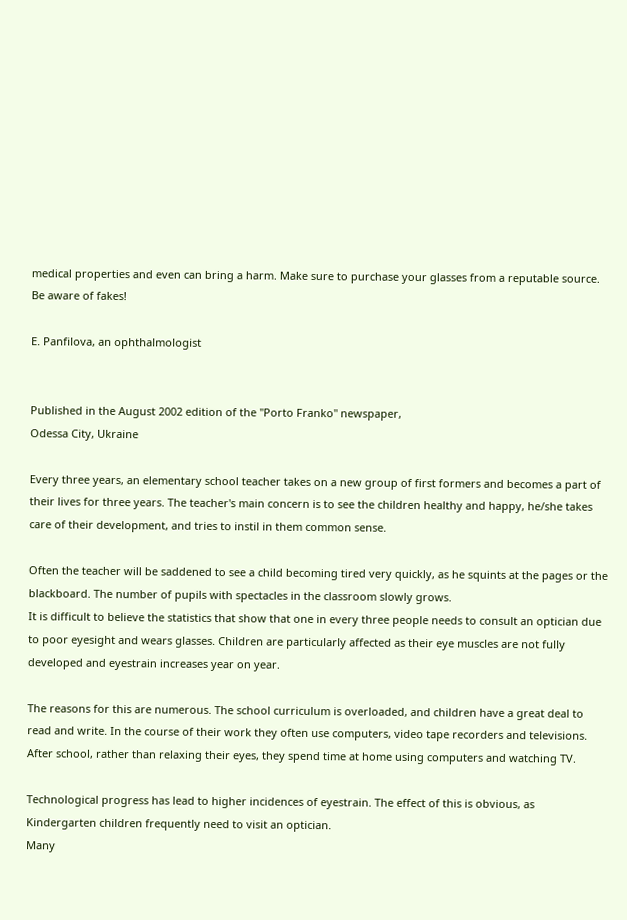medical properties and even can bring a harm. Make sure to purchase your glasses from a reputable source. Be aware of fakes!

E. Panfilova, an ophthalmologist


Published in the August 2002 edition of the "Porto Franko" newspaper,
Odessa City, Ukraine

Every three years, an elementary school teacher takes on a new group of first formers and becomes a part of their lives for three years. The teacher's main concern is to see the children healthy and happy, he/she takes care of their development, and tries to instil in them common sense.

Often the teacher will be saddened to see a child becoming tired very quickly, as he squints at the pages or the blackboard. The number of pupils with spectacles in the classroom slowly grows.
It is difficult to believe the statistics that show that one in every three people needs to consult an optician due to poor eyesight and wears glasses. Children are particularly affected as their eye muscles are not fully developed and eyestrain increases year on year.

The reasons for this are numerous. The school curriculum is overloaded, and children have a great deal to read and write. In the course of their work they often use computers, video tape recorders and televisions. After school, rather than relaxing their eyes, they spend time at home using computers and watching TV.

Technological progress has lead to higher incidences of eyestrain. The effect of this is obvious, as Kindergarten children frequently need to visit an optician.
Many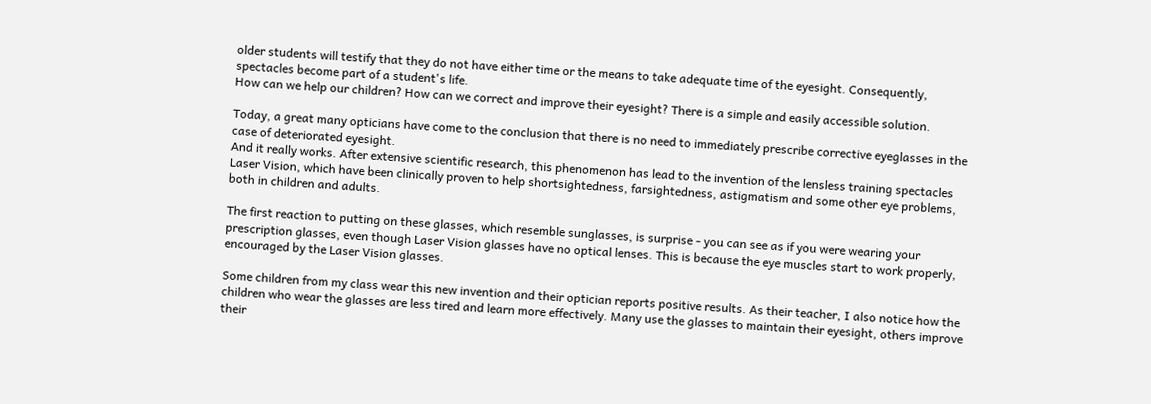older students will testify that they do not have either time or the means to take adequate time of the eyesight. Consequently, spectacles become part of a student's life.
How can we help our children? How can we correct and improve their eyesight? There is a simple and easily accessible solution.

Today, a great many opticians have come to the conclusion that there is no need to immediately prescribe corrective eyeglasses in the case of deteriorated eyesight.
And it really works. After extensive scientific research, this phenomenon has lead to the invention of the lensless training spectacles Laser Vision, which have been clinically proven to help shortsightedness, farsightedness, astigmatism and some other eye problems, both in children and adults.

The first reaction to putting on these glasses, which resemble sunglasses, is surprise - you can see as if you were wearing your prescription glasses, even though Laser Vision glasses have no optical lenses. This is because the eye muscles start to work properly, encouraged by the Laser Vision glasses.

Some children from my class wear this new invention and their optician reports positive results. As their teacher, I also notice how the children who wear the glasses are less tired and learn more effectively. Many use the glasses to maintain their eyesight, others improve their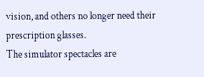vision, and others no longer need their prescription glasses.
The simulator spectacles are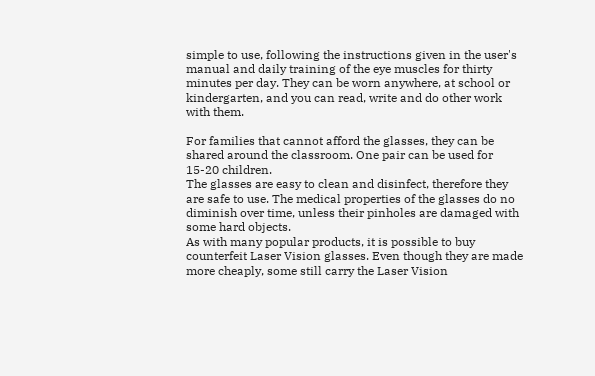simple to use, following the instructions given in the user's manual and daily training of the eye muscles for thirty minutes per day. They can be worn anywhere, at school or kindergarten, and you can read, write and do other work with them.

For families that cannot afford the glasses, they can be shared around the classroom. One pair can be used for 15-20 children.
The glasses are easy to clean and disinfect, therefore they are safe to use. The medical properties of the glasses do no diminish over time, unless their pinholes are damaged with some hard objects.
As with many popular products, it is possible to buy counterfeit Laser Vision glasses. Even though they are made more cheaply, some still carry the Laser Vision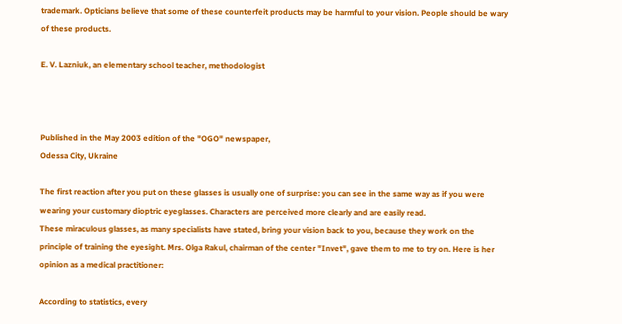trademark. Opticians believe that some of these counterfeit products may be harmful to your vision. People should be wary of these products.

E. V. Lazniuk, an elementary school teacher, methodologist



Published in the May 2003 edition of the "OGO" newspaper,
Odessa City, Ukraine

The first reaction after you put on these glasses is usually one of surprise: you can see in the same way as if you were wearing your customary dioptric eyeglasses. Characters are perceived more clearly and are easily read.
These miraculous glasses, as many specialists have stated, bring your vision back to you, because they work on the principle of training the eyesight. Mrs. Olga Rakul, chairman of the center "Invet", gave them to me to try on. Here is her opinion as a medical practitioner:

According to statistics, every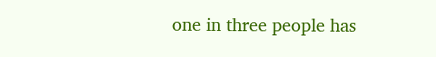one in three people has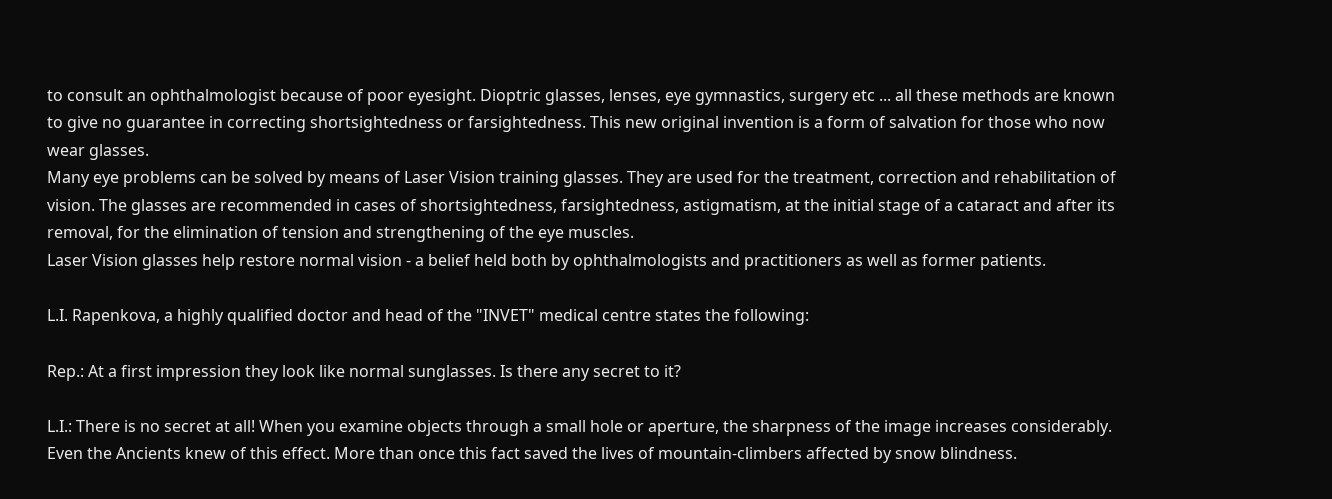to consult an ophthalmologist because of poor eyesight. Dioptric glasses, lenses, eye gymnastics, surgery etc ... all these methods are known to give no guarantee in correcting shortsightedness or farsightedness. This new original invention is a form of salvation for those who now wear glasses.
Many eye problems can be solved by means of Laser Vision training glasses. They are used for the treatment, correction and rehabilitation of vision. The glasses are recommended in cases of shortsightedness, farsightedness, astigmatism, at the initial stage of a cataract and after its removal, for the elimination of tension and strengthening of the eye muscles.
Laser Vision glasses help restore normal vision - a belief held both by ophthalmologists and practitioners as well as former patients.

L.I. Rapenkova, a highly qualified doctor and head of the "INVET" medical centre states the following:

Rep.: At a first impression they look like normal sunglasses. Is there any secret to it?

L.I.: There is no secret at all! When you examine objects through a small hole or aperture, the sharpness of the image increases considerably. Even the Ancients knew of this effect. More than once this fact saved the lives of mountain-climbers affected by snow blindness.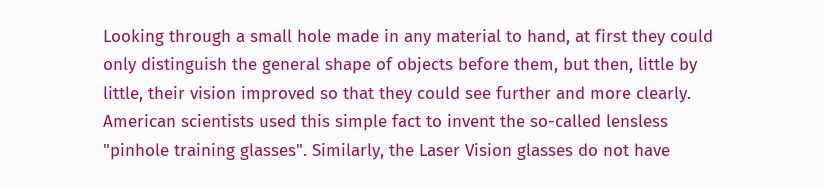Looking through a small hole made in any material to hand, at first they could only distinguish the general shape of objects before them, but then, little by little, their vision improved so that they could see further and more clearly. American scientists used this simple fact to invent the so-called lensless "pinhole training glasses". Similarly, the Laser Vision glasses do not have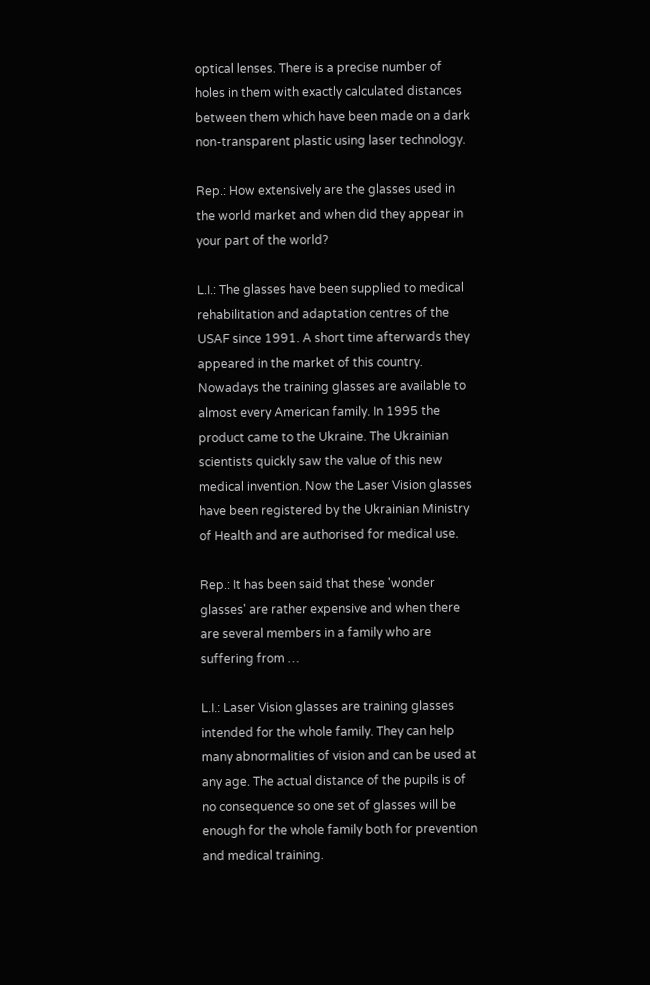optical lenses. There is a precise number of holes in them with exactly calculated distances between them which have been made on a dark non-transparent plastic using laser technology.

Rep.: How extensively are the glasses used in the world market and when did they appear in your part of the world?

L.I.: The glasses have been supplied to medical rehabilitation and adaptation centres of the USAF since 1991. A short time afterwards they appeared in the market of this country. Nowadays the training glasses are available to almost every American family. In 1995 the product came to the Ukraine. The Ukrainian scientists quickly saw the value of this new medical invention. Now the Laser Vision glasses have been registered by the Ukrainian Ministry of Health and are authorised for medical use.

Rep.: It has been said that these 'wonder glasses' are rather expensive and when there are several members in a family who are suffering from …

L.I.: Laser Vision glasses are training glasses intended for the whole family. They can help many abnormalities of vision and can be used at any age. The actual distance of the pupils is of no consequence so one set of glasses will be enough for the whole family both for prevention and medical training.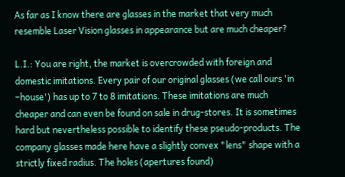As far as I know there are glasses in the market that very much resemble Laser Vision glasses in appearance but are much cheaper?

L.I.: You are right, the market is overcrowded with foreign and domestic imitations. Every pair of our original glasses (we call ours 'in –house') has up to 7 to 8 imitations. These imitations are much cheaper and can even be found on sale in drug-stores. It is sometimes hard but nevertheless possible to identify these pseudo-products. The company glasses made here have a slightly convex "lens" shape with a strictly fixed radius. The holes (apertures found)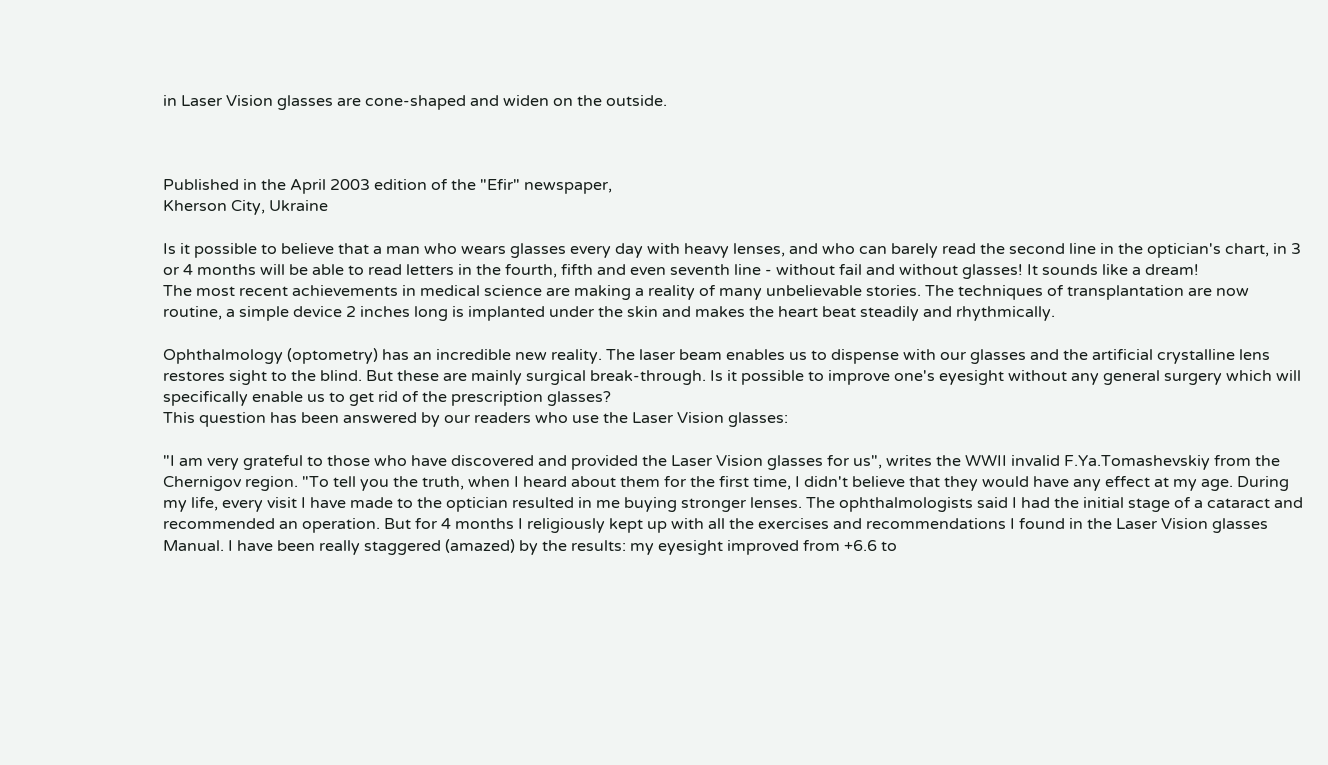in Laser Vision glasses are cone-shaped and widen on the outside.



Published in the April 2003 edition of the "Efir" newspaper,
Kherson City, Ukraine

Is it possible to believe that a man who wears glasses every day with heavy lenses, and who can barely read the second line in the optician's chart, in 3 or 4 months will be able to read letters in the fourth, fifth and even seventh line - without fail and without glasses! It sounds like a dream!
The most recent achievements in medical science are making a reality of many unbelievable stories. The techniques of transplantation are now routine, a simple device 2 inches long is implanted under the skin and makes the heart beat steadily and rhythmically.

Ophthalmology (optometry) has an incredible new reality. The laser beam enables us to dispense with our glasses and the artificial crystalline lens restores sight to the blind. But these are mainly surgical break-through. Is it possible to improve one's eyesight without any general surgery which will specifically enable us to get rid of the prescription glasses?
This question has been answered by our readers who use the Laser Vision glasses:

"I am very grateful to those who have discovered and provided the Laser Vision glasses for us", writes the WWII invalid F.Ya.Tomashevskiy from the Chernigov region. "To tell you the truth, when I heard about them for the first time, I didn't believe that they would have any effect at my age. During my life, every visit I have made to the optician resulted in me buying stronger lenses. The ophthalmologists said I had the initial stage of a cataract and recommended an operation. But for 4 months I religiously kept up with all the exercises and recommendations I found in the Laser Vision glasses Manual. I have been really staggered (amazed) by the results: my eyesight improved from +6.6 to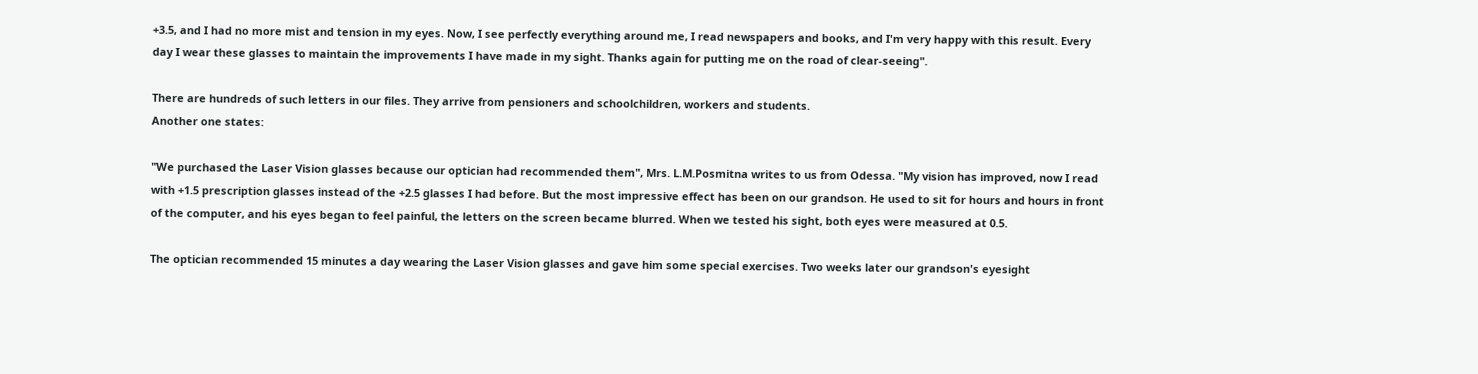+3.5, and I had no more mist and tension in my eyes. Now, I see perfectly everything around me, I read newspapers and books, and I'm very happy with this result. Every day I wear these glasses to maintain the improvements I have made in my sight. Thanks again for putting me on the road of clear-seeing".

There are hundreds of such letters in our files. They arrive from pensioners and schoolchildren, workers and students.
Another one states:

"We purchased the Laser Vision glasses because our optician had recommended them", Mrs. L.M.Posmitna writes to us from Odessa. "My vision has improved, now I read with +1.5 prescription glasses instead of the +2.5 glasses I had before. But the most impressive effect has been on our grandson. He used to sit for hours and hours in front of the computer, and his eyes began to feel painful, the letters on the screen became blurred. When we tested his sight, both eyes were measured at 0.5.

The optician recommended 15 minutes a day wearing the Laser Vision glasses and gave him some special exercises. Two weeks later our grandson's eyesight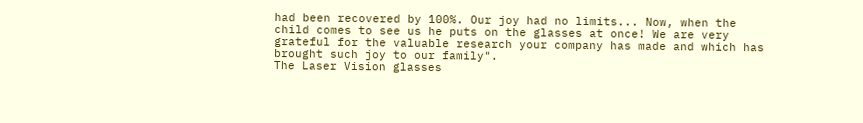had been recovered by 100%. Our joy had no limits... Now, when the child comes to see us he puts on the glasses at once! We are very grateful for the valuable research your company has made and which has brought such joy to our family".
The Laser Vision glasses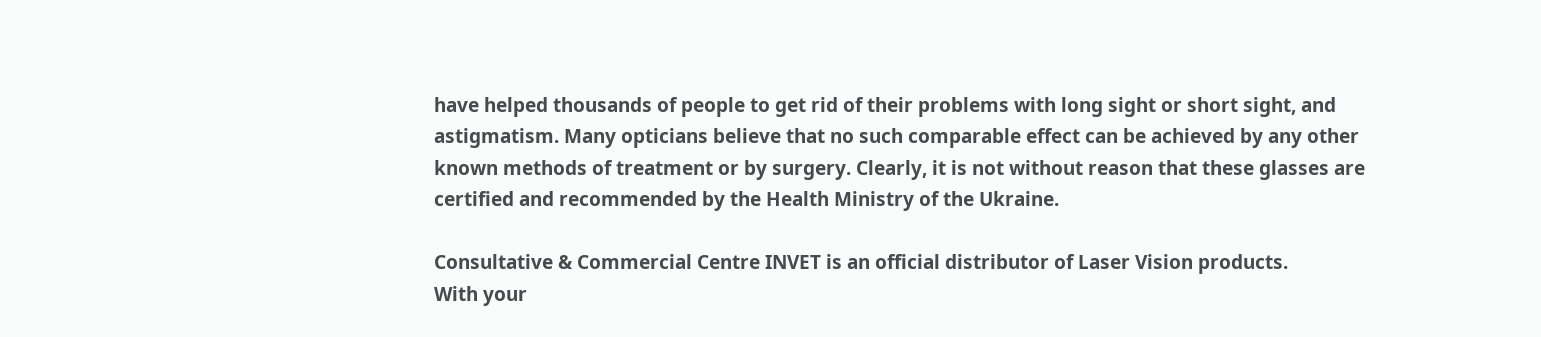have helped thousands of people to get rid of their problems with long sight or short sight, and astigmatism. Many opticians believe that no such comparable effect can be achieved by any other known methods of treatment or by surgery. Clearly, it is not without reason that these glasses are certified and recommended by the Health Ministry of the Ukraine.

Consultative & Commercial Centre INVET is an official distributor of Laser Vision products.
With your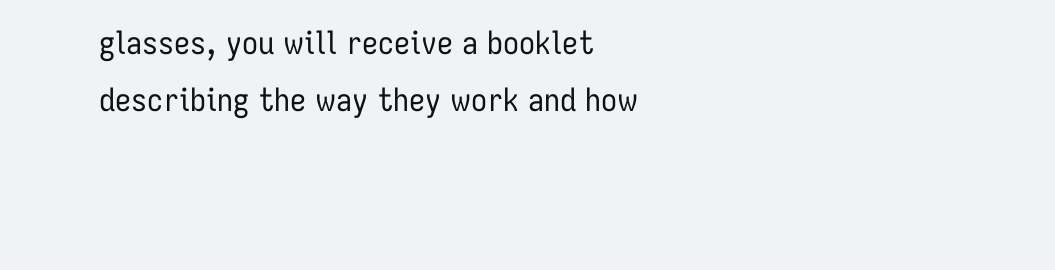glasses, you will receive a booklet describing the way they work and how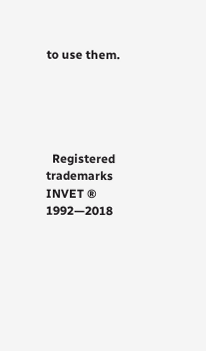to use them.





  Registered trademarks
INVET ® 1992—2018